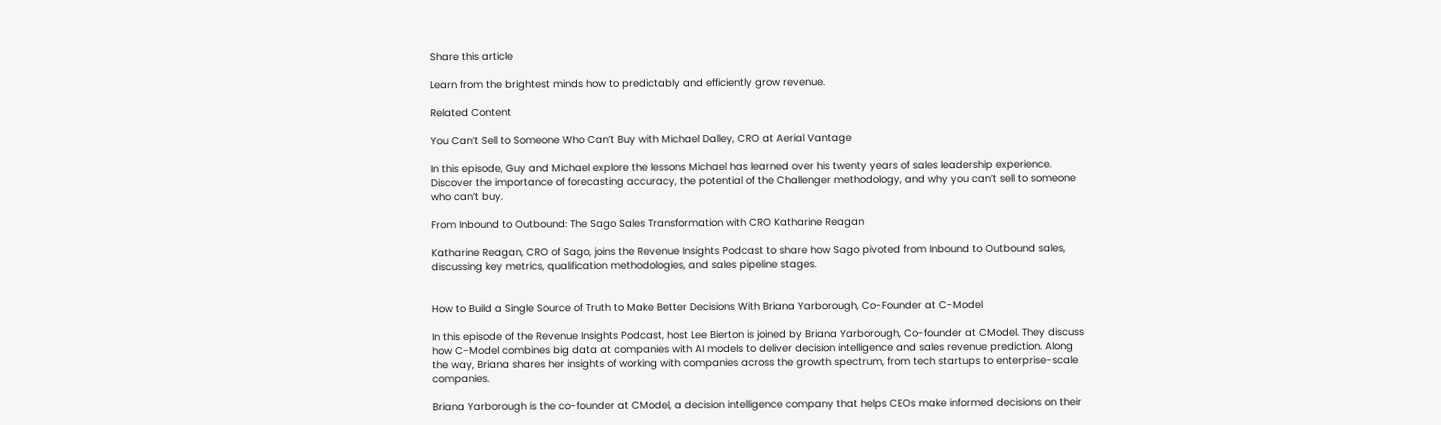Share this article

Learn from the brightest minds how to predictably and efficiently grow revenue.

Related Content

You Can’t Sell to Someone Who Can’t Buy with Michael Dalley, CRO at Aerial Vantage

In this episode, Guy and Michael explore the lessons Michael has learned over his twenty years of sales leadership experience. Discover the importance of forecasting accuracy, the potential of the Challenger methodology, and why you can’t sell to someone who can’t buy.

From Inbound to Outbound: The Sago Sales Transformation with CRO Katharine Reagan

Katharine Reagan, CRO of Sago, joins the Revenue Insights Podcast to share how Sago pivoted from Inbound to Outbound sales, discussing key metrics, qualification methodologies, and sales pipeline stages.


How to Build a Single Source of Truth to Make Better Decisions With Briana Yarborough, Co-Founder at C-Model

In this episode of the Revenue Insights Podcast, host Lee Bierton is joined by Briana Yarborough, Co-founder at CModel. They discuss how C-Model combines big data at companies with AI models to deliver decision intelligence and sales revenue prediction. Along the way, Briana shares her insights of working with companies across the growth spectrum, from tech startups to enterprise-scale companies.

Briana Yarborough is the co-founder at CModel, a decision intelligence company that helps CEOs make informed decisions on their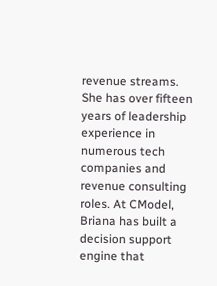revenue streams. She has over fifteen years of leadership experience in numerous tech companies and revenue consulting roles. At CModel, Briana has built a decision support engine that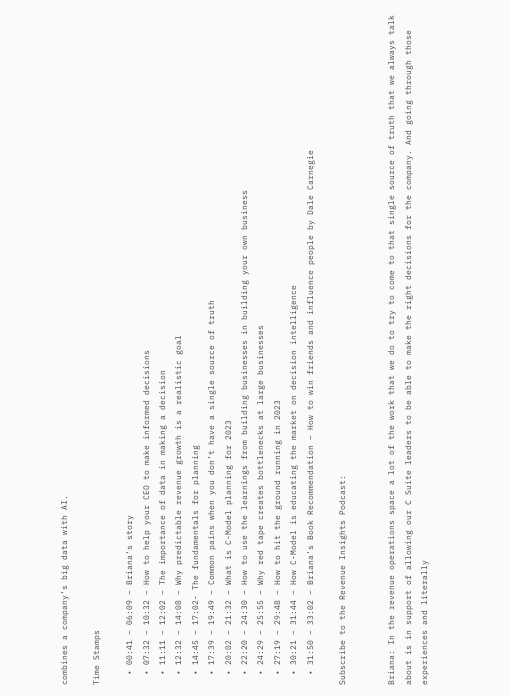combines a company’s big data with AI.

Time Stamps

  • 00:41 – 06:09 – Briana’s story
  • 07:32 – 10:32 – How to help your CEO to make informed decisions
  • 11:11 – 12:02 – The importance of data in making a decision
  • 12:32 – 14:08 – Why predictable revenue growth is a realistic goal
  • 14:45 – 17:02- The fundamentals for planning
  • 17:39 – 19:49 – Common pains when you don’t have a single source of truth
  • 20:02 – 21:32 – What is C-Model planning for 2023
  • 22:20 – 24:30 – How to use the learnings from building businesses in building your own business
  • 24:29 – 25:55 – Why red tape creates bottlenecks at large businesses
  • 27:19 – 29:48 – How to hit the ground running in 2023
  • 30:21 – 31:44 – How C-Model is educating the market on decision intelligence
  • 31:50 – 33:02 – Briana’s Book Recommendation – How to win friends and influence people by Dale Carnegie

Subscribe to the Revenue Insights Podcast:


Briana: In the revenue operations space a lot of the work that we do to try to come to that single source of truth that we always talk about is in support of allowing our C Suite leaders to be able to make the right decisions for the company. And going through those experiences and literally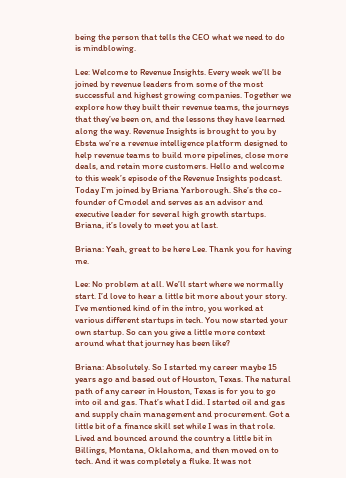being the person that tells the CEO what we need to do is mindblowing.

Lee: Welcome to Revenue Insights. Every week we’ll be joined by revenue leaders from some of the most successful and highest growing companies. Together we explore how they built their revenue teams, the journeys that they’ve been on, and the lessons they have learned along the way. Revenue Insights is brought to you by Ebsta we’re a revenue intelligence platform designed to help revenue teams to build more pipelines, close more deals, and retain more customers. Hello and welcome to this week’s episode of the Revenue Insights podcast. Today I’m joined by Briana Yarborough. She’s the co-founder of Cmodel and serves as an advisor and executive leader for several high growth startups. Briana, it’s lovely to meet you at last.

Briana: Yeah, great to be here Lee. Thank you for having me.

Lee: No problem at all. We’ll start where we normally start. I’d love to hear a little bit more about your story. I’ve mentioned kind of in the intro, you worked at various different startups in tech. You now started your own startup. So can you give a little more context around what that journey has been like?

Briana: Absolutely. So I started my career maybe 15 years ago and based out of Houston, Texas. The natural path of any career in Houston, Texas is for you to go into oil and gas. That’s what I did. I started oil and gas and supply chain management and procurement. Got a little bit of a finance skill set while I was in that role. Lived and bounced around the country a little bit in Billings, Montana, Oklahoma, and then moved on to tech. And it was completely a fluke. It was not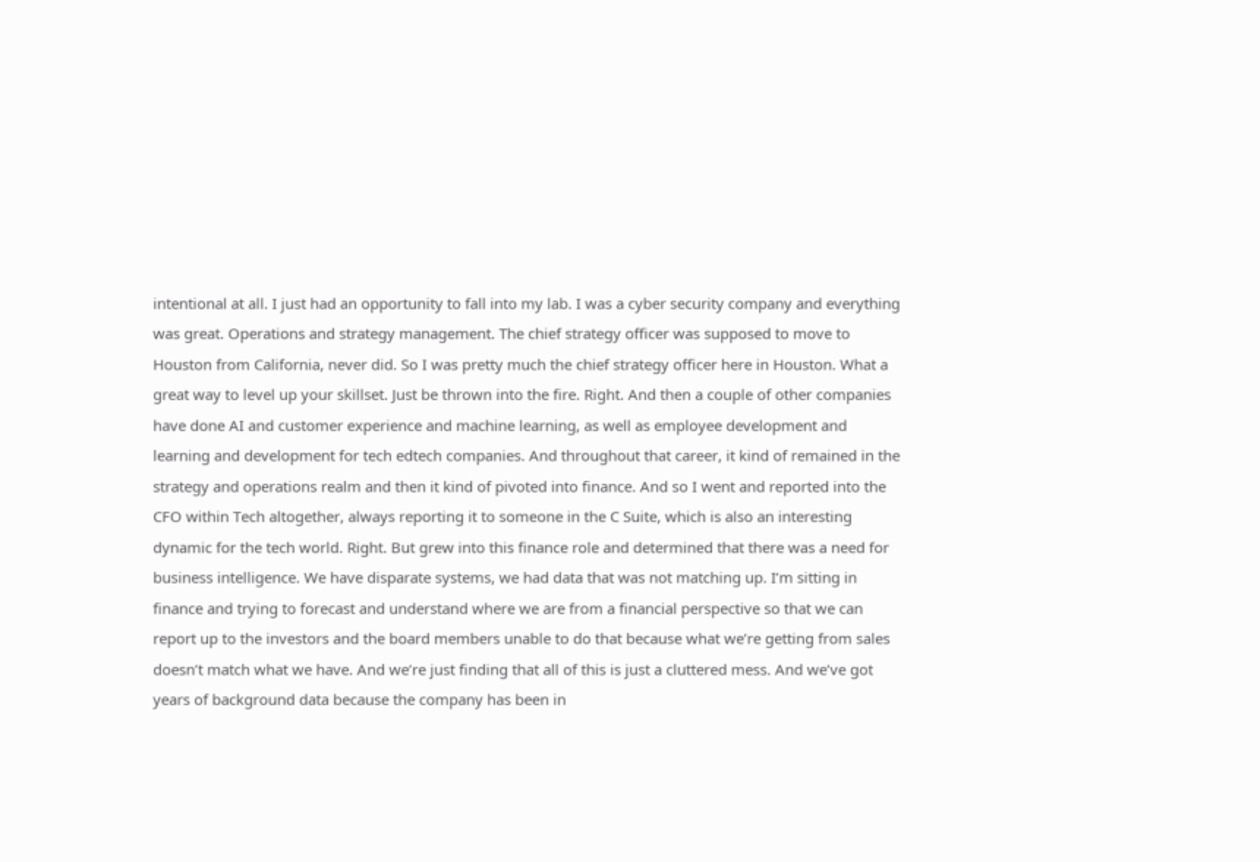intentional at all. I just had an opportunity to fall into my lab. I was a cyber security company and everything was great. Operations and strategy management. The chief strategy officer was supposed to move to Houston from California, never did. So I was pretty much the chief strategy officer here in Houston. What a great way to level up your skillset. Just be thrown into the fire. Right. And then a couple of other companies have done AI and customer experience and machine learning, as well as employee development and learning and development for tech edtech companies. And throughout that career, it kind of remained in the strategy and operations realm and then it kind of pivoted into finance. And so I went and reported into the CFO within Tech altogether, always reporting it to someone in the C Suite, which is also an interesting dynamic for the tech world. Right. But grew into this finance role and determined that there was a need for business intelligence. We have disparate systems, we had data that was not matching up. I’m sitting in finance and trying to forecast and understand where we are from a financial perspective so that we can report up to the investors and the board members unable to do that because what we’re getting from sales doesn’t match what we have. And we’re just finding that all of this is just a cluttered mess. And we’ve got years of background data because the company has been in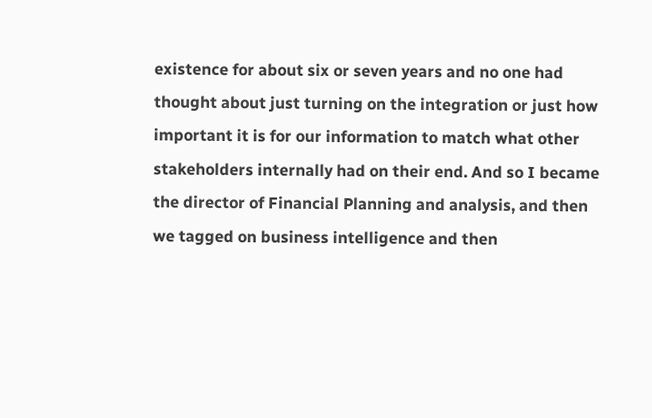existence for about six or seven years and no one had thought about just turning on the integration or just how important it is for our information to match what other stakeholders internally had on their end. And so I became the director of Financial Planning and analysis, and then we tagged on business intelligence and then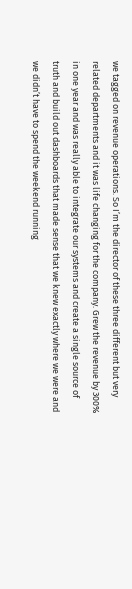we tagged on revenue operations. So I’m the director of these three different but very related departments and it was life changing for the company. Grew the revenue by 300% in one year and was really able to integrate our systems and create a single source of truth and build out dashboards that made sense that we knew exactly where we were and we didn’t have to spend the weekend running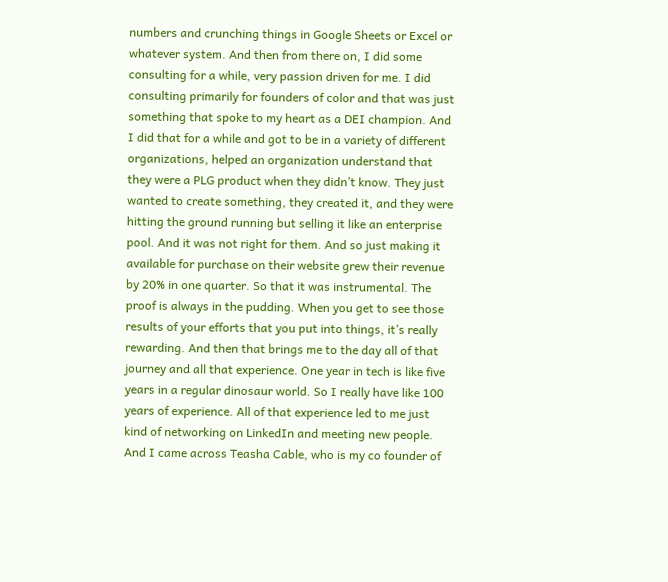numbers and crunching things in Google Sheets or Excel or whatever system. And then from there on, I did some consulting for a while, very passion driven for me. I did consulting primarily for founders of color and that was just something that spoke to my heart as a DEI champion. And I did that for a while and got to be in a variety of different organizations, helped an organization understand that they were a PLG product when they didn’t know. They just wanted to create something, they created it, and they were hitting the ground running but selling it like an enterprise pool. And it was not right for them. And so just making it available for purchase on their website grew their revenue by 20% in one quarter. So that it was instrumental. The proof is always in the pudding. When you get to see those results of your efforts that you put into things, it’s really rewarding. And then that brings me to the day all of that journey and all that experience. One year in tech is like five years in a regular dinosaur world. So I really have like 100 years of experience. All of that experience led to me just kind of networking on LinkedIn and meeting new people. And I came across Teasha Cable, who is my co founder of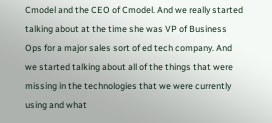Cmodel and the CEO of Cmodel. And we really started talking about at the time she was VP of Business Ops for a major sales sort of ed tech company. And we started talking about all of the things that were missing in the technologies that we were currently using and what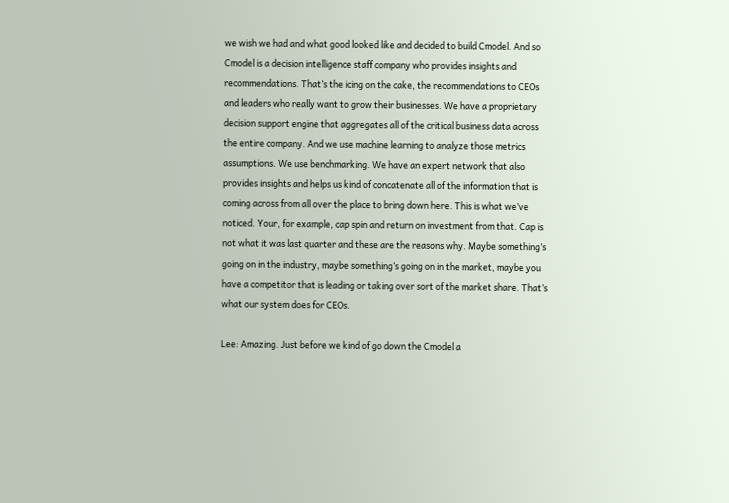we wish we had and what good looked like and decided to build Cmodel. And so Cmodel is a decision intelligence staff company who provides insights and recommendations. That’s the icing on the cake, the recommendations to CEOs and leaders who really want to grow their businesses. We have a proprietary decision support engine that aggregates all of the critical business data across the entire company. And we use machine learning to analyze those metrics assumptions. We use benchmarking. We have an expert network that also provides insights and helps us kind of concatenate all of the information that is coming across from all over the place to bring down here. This is what we’ve noticed. Your, for example, cap spin and return on investment from that. Cap is not what it was last quarter and these are the reasons why. Maybe something’s going on in the industry, maybe something’s going on in the market, maybe you have a competitor that is leading or taking over sort of the market share. That’s what our system does for CEOs.

Lee: Amazing. Just before we kind of go down the Cmodel a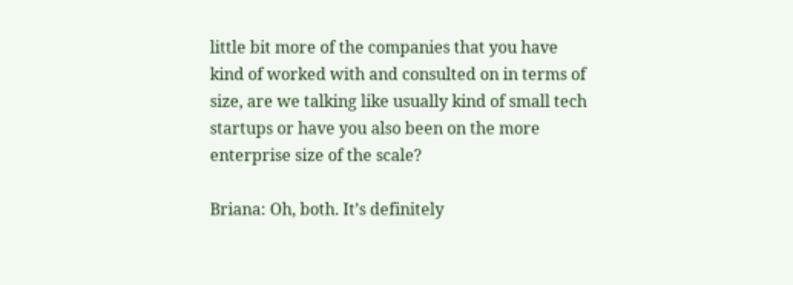little bit more of the companies that you have kind of worked with and consulted on in terms of size, are we talking like usually kind of small tech startups or have you also been on the more enterprise size of the scale?

Briana: Oh, both. It’s definitely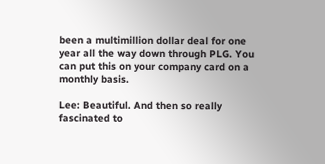been a multimillion dollar deal for one year all the way down through PLG. You can put this on your company card on a monthly basis.

Lee: Beautiful. And then so really fascinated to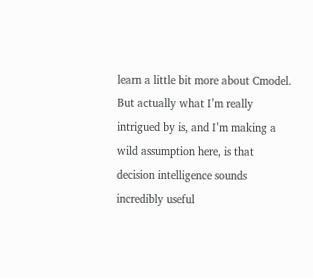learn a little bit more about Cmodel. But actually what I’m really intrigued by is, and I’m making a wild assumption here, is that decision intelligence sounds incredibly useful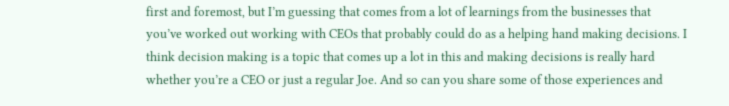first and foremost, but I’m guessing that comes from a lot of learnings from the businesses that you’ve worked out working with CEOs that probably could do as a helping hand making decisions. I think decision making is a topic that comes up a lot in this and making decisions is really hard whether you’re a CEO or just a regular Joe. And so can you share some of those experiences and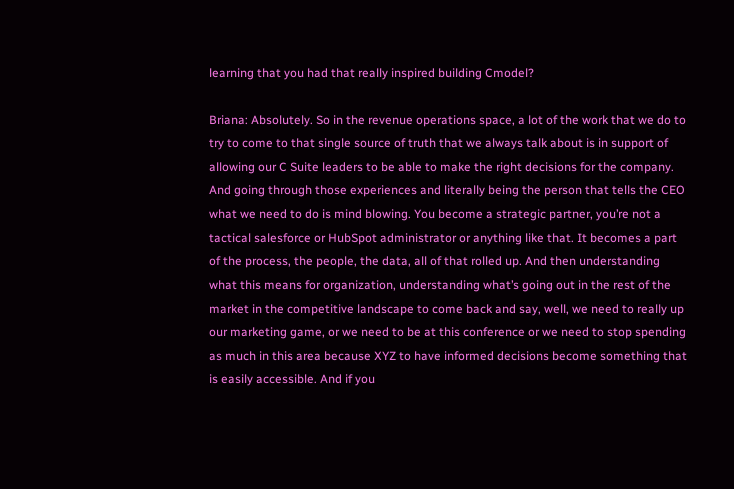learning that you had that really inspired building Cmodel?

Briana: Absolutely. So in the revenue operations space, a lot of the work that we do to try to come to that single source of truth that we always talk about is in support of allowing our C Suite leaders to be able to make the right decisions for the company. And going through those experiences and literally being the person that tells the CEO what we need to do is mind blowing. You become a strategic partner, you’re not a tactical salesforce or HubSpot administrator or anything like that. It becomes a part of the process, the people, the data, all of that rolled up. And then understanding what this means for organization, understanding what’s going out in the rest of the market in the competitive landscape to come back and say, well, we need to really up our marketing game, or we need to be at this conference or we need to stop spending as much in this area because XYZ to have informed decisions become something that is easily accessible. And if you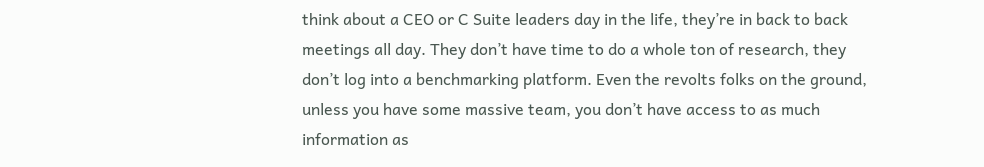think about a CEO or C Suite leaders day in the life, they’re in back to back meetings all day. They don’t have time to do a whole ton of research, they don’t log into a benchmarking platform. Even the revolts folks on the ground, unless you have some massive team, you don’t have access to as much information as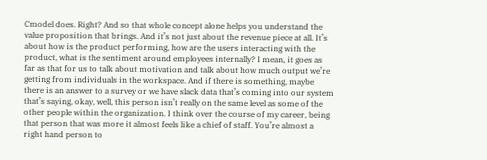Cmodel does. Right? And so that whole concept alone helps you understand the value proposition that brings. And it’s not just about the revenue piece at all. It’s about how is the product performing, how are the users interacting with the product, what is the sentiment around employees internally? I mean, it goes as far as that for us to talk about motivation and talk about how much output we’re getting from individuals in the workspace. And if there is something, maybe there is an answer to a survey or we have slack data that’s coming into our system that’s saying, okay, well, this person isn’t really on the same level as some of the other people within the organization. I think over the course of my career, being that person that was more it almost feels like a chief of staff. You’re almost a right hand person to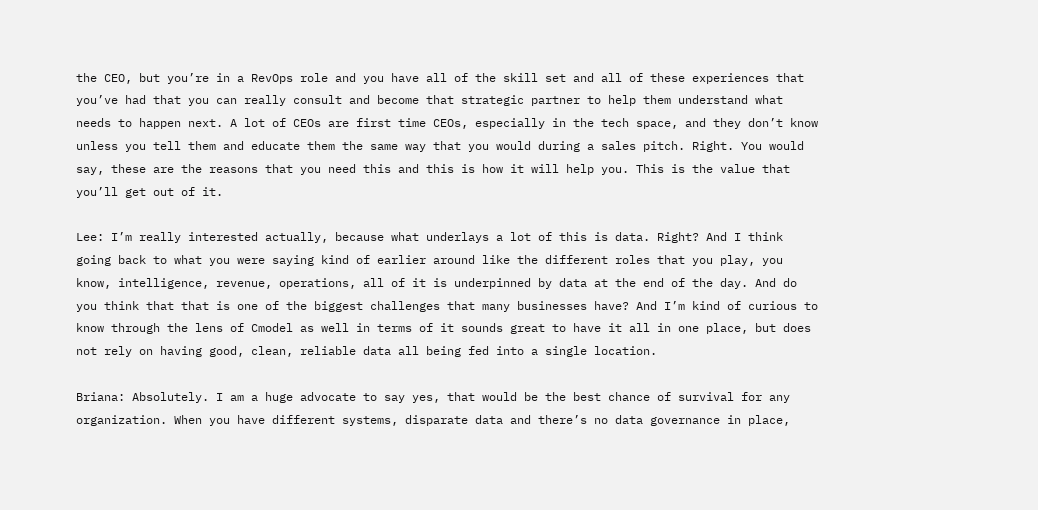the CEO, but you’re in a RevOps role and you have all of the skill set and all of these experiences that you’ve had that you can really consult and become that strategic partner to help them understand what needs to happen next. A lot of CEOs are first time CEOs, especially in the tech space, and they don’t know unless you tell them and educate them the same way that you would during a sales pitch. Right. You would say, these are the reasons that you need this and this is how it will help you. This is the value that you’ll get out of it.

Lee: I’m really interested actually, because what underlays a lot of this is data. Right? And I think going back to what you were saying kind of earlier around like the different roles that you play, you know, intelligence, revenue, operations, all of it is underpinned by data at the end of the day. And do you think that that is one of the biggest challenges that many businesses have? And I’m kind of curious to know through the lens of Cmodel as well in terms of it sounds great to have it all in one place, but does not rely on having good, clean, reliable data all being fed into a single location.

Briana: Absolutely. I am a huge advocate to say yes, that would be the best chance of survival for any organization. When you have different systems, disparate data and there’s no data governance in place,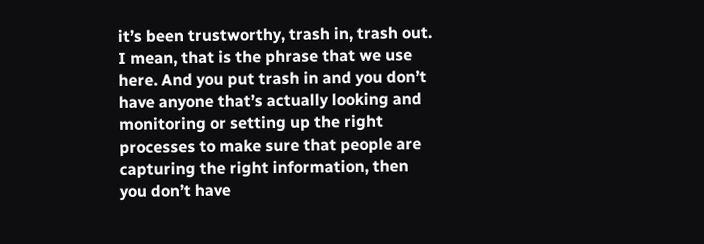it’s been trustworthy, trash in, trash out. I mean, that is the phrase that we use here. And you put trash in and you don’t have anyone that’s actually looking and monitoring or setting up the right processes to make sure that people are capturing the right information, then you don’t have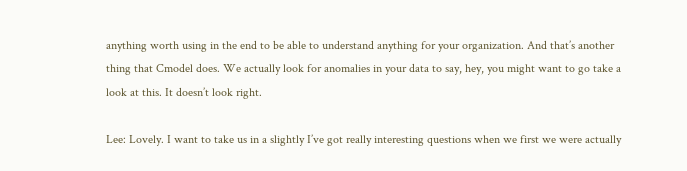anything worth using in the end to be able to understand anything for your organization. And that’s another thing that Cmodel does. We actually look for anomalies in your data to say, hey, you might want to go take a look at this. It doesn’t look right.

Lee: Lovely. I want to take us in a slightly I’ve got really interesting questions when we first we were actually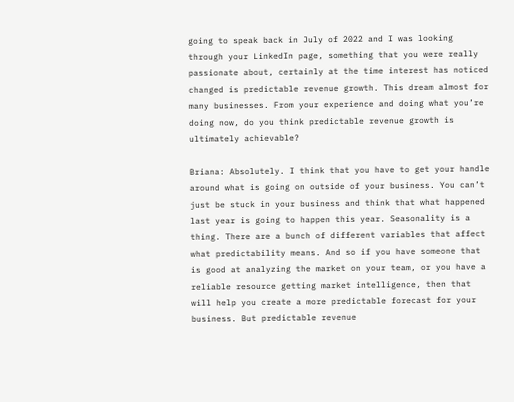going to speak back in July of 2022 and I was looking through your LinkedIn page, something that you were really passionate about, certainly at the time interest has noticed changed is predictable revenue growth. This dream almost for many businesses. From your experience and doing what you’re doing now, do you think predictable revenue growth is ultimately achievable?

Briana: Absolutely. I think that you have to get your handle around what is going on outside of your business. You can’t just be stuck in your business and think that what happened last year is going to happen this year. Seasonality is a thing. There are a bunch of different variables that affect what predictability means. And so if you have someone that is good at analyzing the market on your team, or you have a reliable resource getting market intelligence, then that will help you create a more predictable forecast for your business. But predictable revenue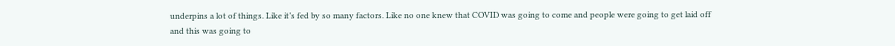underpins a lot of things. Like it’s fed by so many factors. Like no one knew that COVID was going to come and people were going to get laid off and this was going to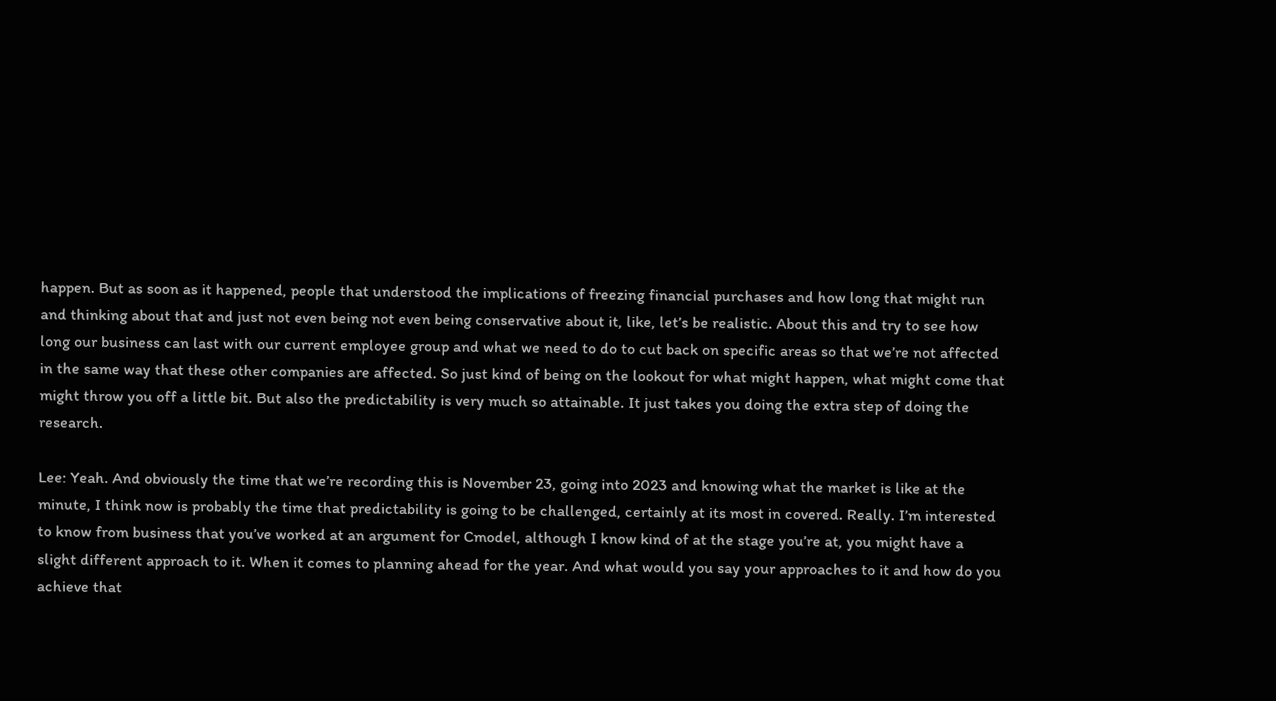happen. But as soon as it happened, people that understood the implications of freezing financial purchases and how long that might run and thinking about that and just not even being not even being conservative about it, like, let’s be realistic. About this and try to see how long our business can last with our current employee group and what we need to do to cut back on specific areas so that we’re not affected in the same way that these other companies are affected. So just kind of being on the lookout for what might happen, what might come that might throw you off a little bit. But also the predictability is very much so attainable. It just takes you doing the extra step of doing the research.

Lee: Yeah. And obviously the time that we’re recording this is November 23, going into 2023 and knowing what the market is like at the minute, I think now is probably the time that predictability is going to be challenged, certainly at its most in covered. Really. I’m interested to know from business that you’ve worked at an argument for Cmodel, although I know kind of at the stage you’re at, you might have a slight different approach to it. When it comes to planning ahead for the year. And what would you say your approaches to it and how do you achieve that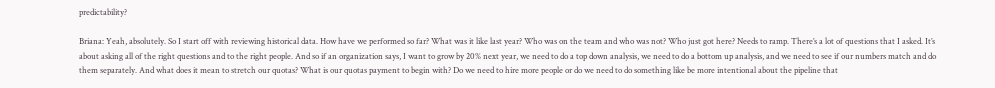predictability?

Briana: Yeah, absolutely. So I start off with reviewing historical data. How have we performed so far? What was it like last year? Who was on the team and who was not? Who just got here? Needs to ramp. There’s a lot of questions that I asked. It’s about asking all of the right questions and to the right people. And so if an organization says, I want to grow by 20% next year, we need to do a top down analysis, we need to do a bottom up analysis, and we need to see if our numbers match and do them separately. And what does it mean to stretch our quotas? What is our quotas payment to begin with? Do we need to hire more people or do we need to do something like be more intentional about the pipeline that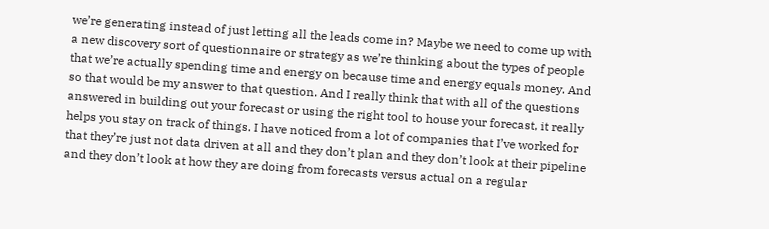we’re generating instead of just letting all the leads come in? Maybe we need to come up with a new discovery sort of questionnaire or strategy as we’re thinking about the types of people that we’re actually spending time and energy on because time and energy equals money. And so that would be my answer to that question. And I really think that with all of the questions answered in building out your forecast or using the right tool to house your forecast, it really helps you stay on track of things. I have noticed from a lot of companies that I’ve worked for that they’re just not data driven at all and they don’t plan and they don’t look at their pipeline and they don’t look at how they are doing from forecasts versus actual on a regular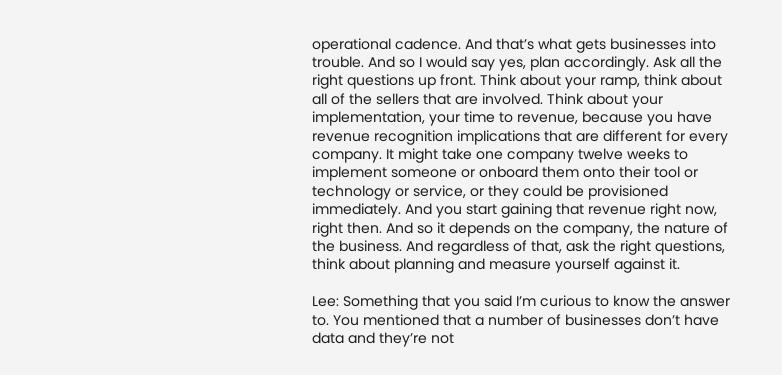operational cadence. And that’s what gets businesses into trouble. And so I would say yes, plan accordingly. Ask all the right questions up front. Think about your ramp, think about all of the sellers that are involved. Think about your implementation, your time to revenue, because you have revenue recognition implications that are different for every company. It might take one company twelve weeks to implement someone or onboard them onto their tool or technology or service, or they could be provisioned immediately. And you start gaining that revenue right now, right then. And so it depends on the company, the nature of the business. And regardless of that, ask the right questions, think about planning and measure yourself against it.

Lee: Something that you said I’m curious to know the answer to. You mentioned that a number of businesses don’t have data and they’re not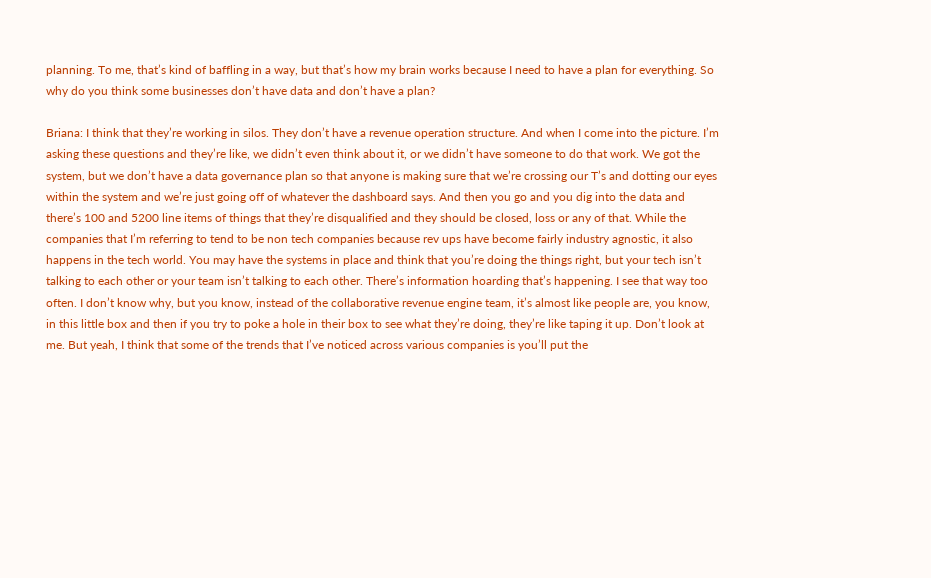planning. To me, that’s kind of baffling in a way, but that’s how my brain works because I need to have a plan for everything. So why do you think some businesses don’t have data and don’t have a plan?

Briana: I think that they’re working in silos. They don’t have a revenue operation structure. And when I come into the picture. I’m asking these questions and they’re like, we didn’t even think about it, or we didn’t have someone to do that work. We got the system, but we don’t have a data governance plan so that anyone is making sure that we’re crossing our T’s and dotting our eyes within the system and we’re just going off of whatever the dashboard says. And then you go and you dig into the data and there’s 100 and 5200 line items of things that they’re disqualified and they should be closed, loss or any of that. While the companies that I’m referring to tend to be non tech companies because rev ups have become fairly industry agnostic, it also happens in the tech world. You may have the systems in place and think that you’re doing the things right, but your tech isn’t talking to each other or your team isn’t talking to each other. There’s information hoarding that’s happening. I see that way too often. I don’t know why, but you know, instead of the collaborative revenue engine team, it’s almost like people are, you know, in this little box and then if you try to poke a hole in their box to see what they’re doing, they’re like taping it up. Don’t look at me. But yeah, I think that some of the trends that I’ve noticed across various companies is you’ll put the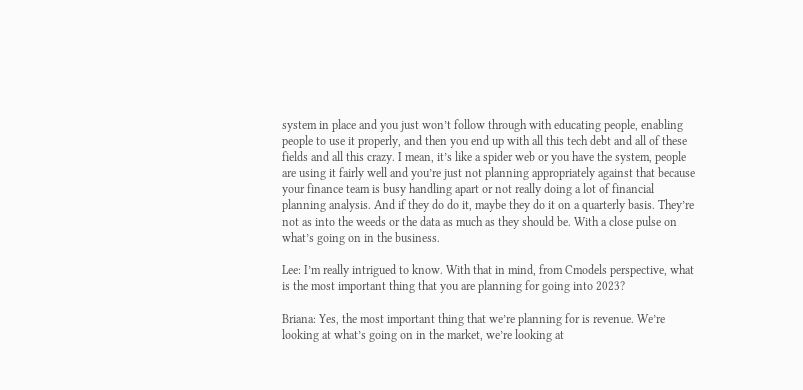system in place and you just won’t follow through with educating people, enabling people to use it properly, and then you end up with all this tech debt and all of these fields and all this crazy. I mean, it’s like a spider web or you have the system, people are using it fairly well and you’re just not planning appropriately against that because your finance team is busy handling apart or not really doing a lot of financial planning analysis. And if they do do it, maybe they do it on a quarterly basis. They’re not as into the weeds or the data as much as they should be. With a close pulse on what’s going on in the business.

Lee: I’m really intrigued to know. With that in mind, from Cmodels perspective, what is the most important thing that you are planning for going into 2023?

Briana: Yes, the most important thing that we’re planning for is revenue. We’re looking at what’s going on in the market, we’re looking at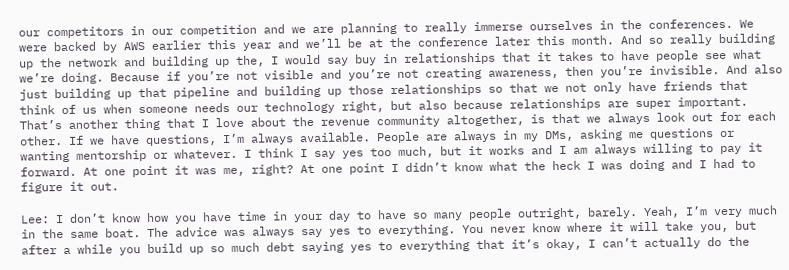our competitors in our competition and we are planning to really immerse ourselves in the conferences. We were backed by AWS earlier this year and we’ll be at the conference later this month. And so really building up the network and building up the, I would say buy in relationships that it takes to have people see what we’re doing. Because if you’re not visible and you’re not creating awareness, then you’re invisible. And also just building up that pipeline and building up those relationships so that we not only have friends that think of us when someone needs our technology right, but also because relationships are super important. That’s another thing that I love about the revenue community altogether, is that we always look out for each other. If we have questions, I’m always available. People are always in my DMs, asking me questions or wanting mentorship or whatever. I think I say yes too much, but it works and I am always willing to pay it forward. At one point it was me, right? At one point I didn’t know what the heck I was doing and I had to figure it out.

Lee: I don’t know how you have time in your day to have so many people outright, barely. Yeah, I’m very much in the same boat. The advice was always say yes to everything. You never know where it will take you, but after a while you build up so much debt saying yes to everything that it’s okay, I can’t actually do the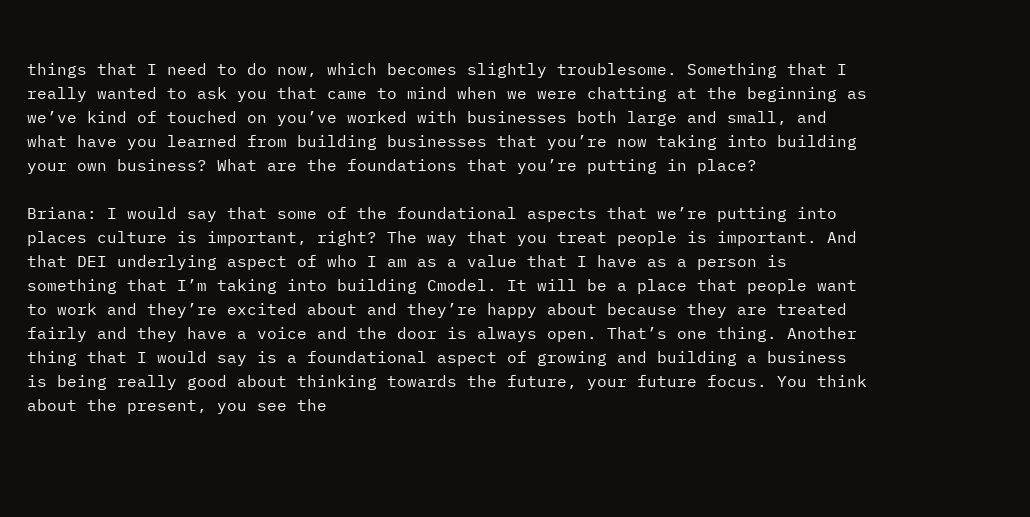things that I need to do now, which becomes slightly troublesome. Something that I really wanted to ask you that came to mind when we were chatting at the beginning as we’ve kind of touched on you’ve worked with businesses both large and small, and what have you learned from building businesses that you’re now taking into building your own business? What are the foundations that you’re putting in place?

Briana: I would say that some of the foundational aspects that we’re putting into places culture is important, right? The way that you treat people is important. And that DEI underlying aspect of who I am as a value that I have as a person is something that I’m taking into building Cmodel. It will be a place that people want to work and they’re excited about and they’re happy about because they are treated fairly and they have a voice and the door is always open. That’s one thing. Another thing that I would say is a foundational aspect of growing and building a business is being really good about thinking towards the future, your future focus. You think about the present, you see the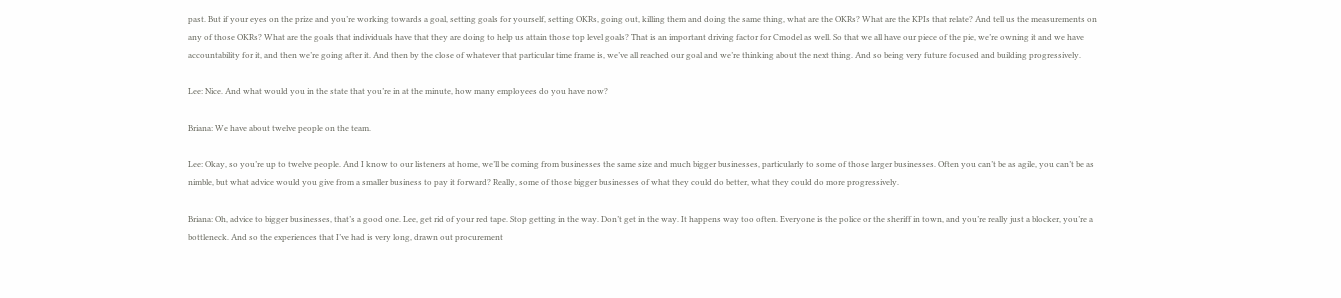past. But if your eyes on the prize and you’re working towards a goal, setting goals for yourself, setting OKRs, going out, killing them and doing the same thing, what are the OKRs? What are the KPIs that relate? And tell us the measurements on any of those OKRs? What are the goals that individuals have that they are doing to help us attain those top level goals? That is an important driving factor for Cmodel as well. So that we all have our piece of the pie, we’re owning it and we have accountability for it, and then we’re going after it. And then by the close of whatever that particular time frame is, we’ve all reached our goal and we’re thinking about the next thing. And so being very future focused and building progressively.

Lee: Nice. And what would you in the state that you’re in at the minute, how many employees do you have now?

Briana: We have about twelve people on the team.

Lee: Okay, so you’re up to twelve people. And I know to our listeners at home, we’ll be coming from businesses the same size and much bigger businesses, particularly to some of those larger businesses. Often you can’t be as agile, you can’t be as nimble, but what advice would you give from a smaller business to pay it forward? Really, some of those bigger businesses of what they could do better, what they could do more progressively.

Briana: Oh, advice to bigger businesses, that’s a good one. Lee, get rid of your red tape. Stop getting in the way. Don’t get in the way. It happens way too often. Everyone is the police or the sheriff in town, and you’re really just a blocker, you’re a bottleneck. And so the experiences that I’ve had is very long, drawn out procurement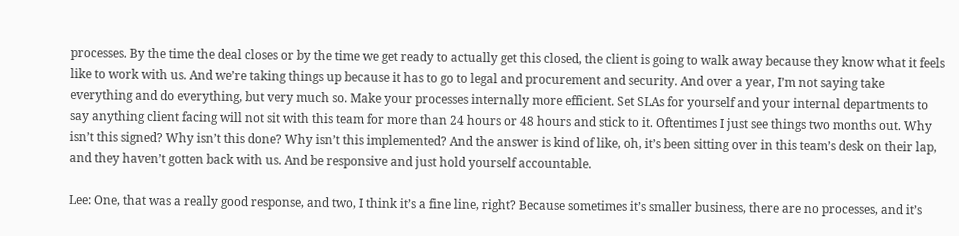processes. By the time the deal closes or by the time we get ready to actually get this closed, the client is going to walk away because they know what it feels like to work with us. And we’re taking things up because it has to go to legal and procurement and security. And over a year, I’m not saying take everything and do everything, but very much so. Make your processes internally more efficient. Set SLAs for yourself and your internal departments to say anything client facing will not sit with this team for more than 24 hours or 48 hours and stick to it. Oftentimes I just see things two months out. Why isn’t this signed? Why isn’t this done? Why isn’t this implemented? And the answer is kind of like, oh, it’s been sitting over in this team’s desk on their lap, and they haven’t gotten back with us. And be responsive and just hold yourself accountable.

Lee: One, that was a really good response, and two, I think it’s a fine line, right? Because sometimes it’s smaller business, there are no processes, and it’s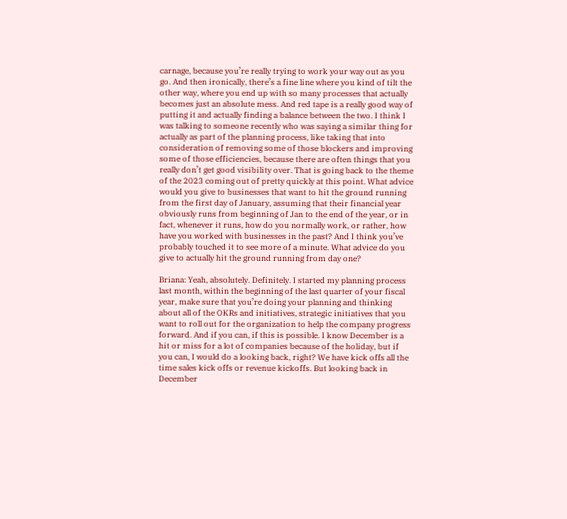carnage, because you’re really trying to work your way out as you go. And then ironically, there’s a fine line where you kind of tilt the other way, where you end up with so many processes that actually becomes just an absolute mess. And red tape is a really good way of putting it and actually finding a balance between the two. I think I was talking to someone recently who was saying a similar thing for actually as part of the planning process, like taking that into consideration of removing some of those blockers and improving some of those efficiencies, because there are often things that you really don’t get good visibility over. That is going back to the theme of the 2023 coming out of pretty quickly at this point. What advice would you give to businesses that want to hit the ground running from the first day of January, assuming that their financial year obviously runs from beginning of Jan to the end of the year, or in fact, whenever it runs, how do you normally work, or rather, how have you worked with businesses in the past? And I think you’ve probably touched it to see more of a minute. What advice do you give to actually hit the ground running from day one?

Briana: Yeah, absolutely. Definitely. I started my planning process last month, within the beginning of the last quarter of your fiscal year, make sure that you’re doing your planning and thinking about all of the OKRs and initiatives, strategic initiatives that you want to roll out for the organization to help the company progress forward. And if you can, if this is possible. I know December is a hit or miss for a lot of companies because of the holiday, but if you can, I would do a looking back, right? We have kick offs all the time sales kick offs or revenue kickoffs. But looking back in December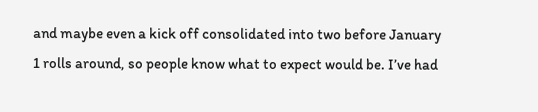and maybe even a kick off consolidated into two before January 1 rolls around, so people know what to expect would be. I’ve had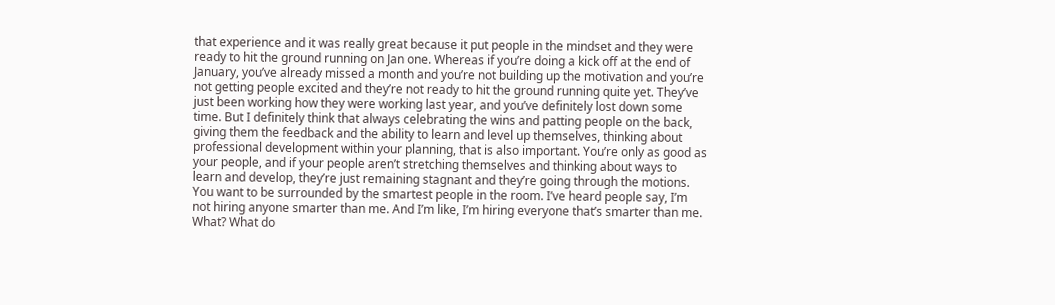that experience and it was really great because it put people in the mindset and they were ready to hit the ground running on Jan one. Whereas if you’re doing a kick off at the end of January, you’ve already missed a month and you’re not building up the motivation and you’re not getting people excited and they’re not ready to hit the ground running quite yet. They’ve just been working how they were working last year, and you’ve definitely lost down some time. But I definitely think that always celebrating the wins and patting people on the back, giving them the feedback and the ability to learn and level up themselves, thinking about professional development within your planning, that is also important. You’re only as good as your people, and if your people aren’t stretching themselves and thinking about ways to learn and develop, they’re just remaining stagnant and they’re going through the motions. You want to be surrounded by the smartest people in the room. I’ve heard people say, I’m not hiring anyone smarter than me. And I’m like, I’m hiring everyone that’s smarter than me. What? What do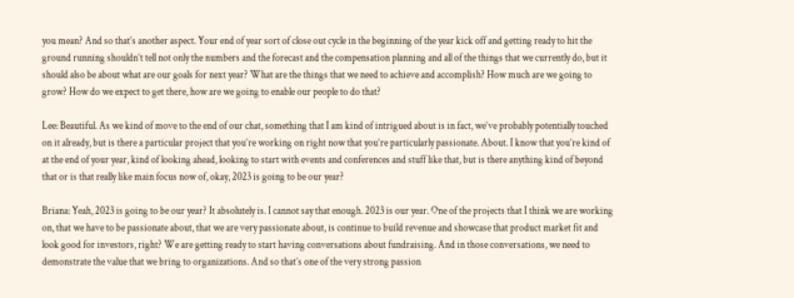you mean? And so that’s another aspect. Your end of year sort of close out cycle in the beginning of the year kick off and getting ready to hit the ground running shouldn’t tell not only the numbers and the forecast and the compensation planning and all of the things that we currently do, but it should also be about what are our goals for next year? What are the things that we need to achieve and accomplish? How much are we going to grow? How do we expect to get there, how are we going to enable our people to do that?

Lee: Beautiful. As we kind of move to the end of our chat, something that I am kind of intrigued about is in fact, we’ve probably potentially touched on it already, but is there a particular project that you’re working on right now that you’re particularly passionate. About. I know that you’re kind of at the end of your year, kind of looking ahead, looking to start with events and conferences and stuff like that, but is there anything kind of beyond that or is that really like main focus now of, okay, 2023 is going to be our year?

Briana: Yeah, 2023 is going to be our year? It absolutely is. I cannot say that enough. 2023 is our year. One of the projects that I think we are working on, that we have to be passionate about, that we are very passionate about, is continue to build revenue and showcase that product market fit and look good for investors, right? We are getting ready to start having conversations about fundraising. And in those conversations, we need to demonstrate the value that we bring to organizations. And so that’s one of the very strong passion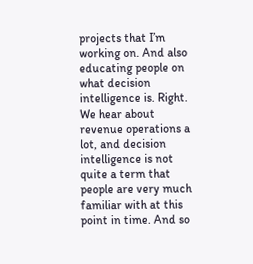projects that I’m working on. And also educating people on what decision intelligence is. Right. We hear about revenue operations a lot, and decision intelligence is not quite a term that people are very much familiar with at this point in time. And so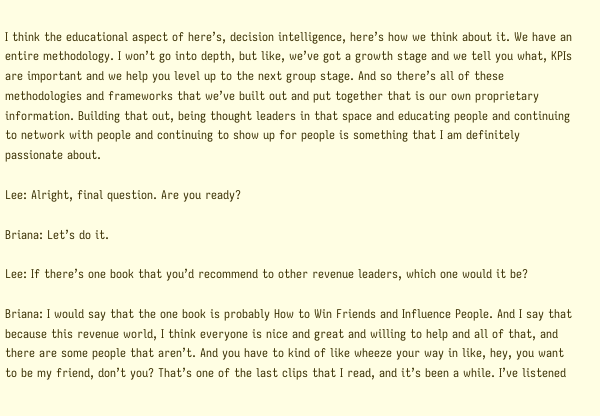I think the educational aspect of here’s, decision intelligence, here’s how we think about it. We have an entire methodology. I won’t go into depth, but like, we’ve got a growth stage and we tell you what, KPIs are important and we help you level up to the next group stage. And so there’s all of these methodologies and frameworks that we’ve built out and put together that is our own proprietary information. Building that out, being thought leaders in that space and educating people and continuing to network with people and continuing to show up for people is something that I am definitely passionate about.

Lee: Alright, final question. Are you ready?

Briana: Let’s do it.

Lee: If there’s one book that you’d recommend to other revenue leaders, which one would it be?

Briana: I would say that the one book is probably How to Win Friends and Influence People. And I say that because this revenue world, I think everyone is nice and great and willing to help and all of that, and there are some people that aren’t. And you have to kind of like wheeze your way in like, hey, you want to be my friend, don’t you? That’s one of the last clips that I read, and it’s been a while. I’ve listened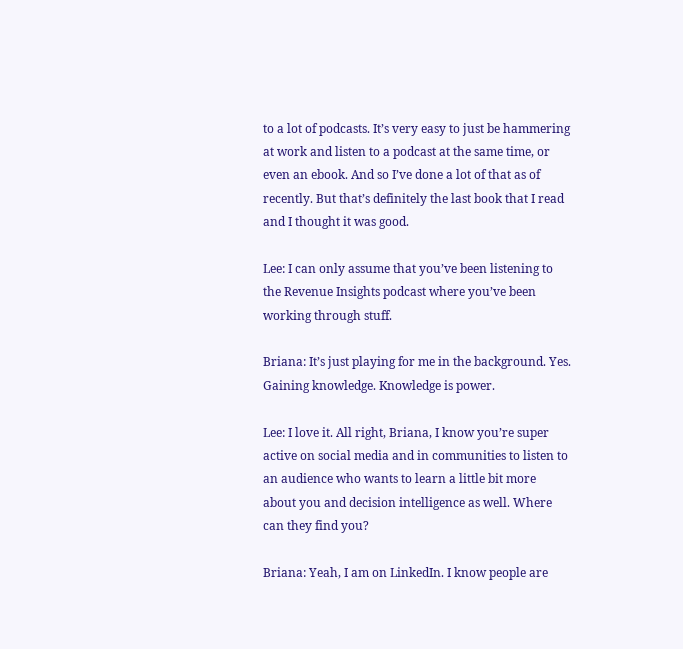to a lot of podcasts. It’s very easy to just be hammering at work and listen to a podcast at the same time, or even an ebook. And so I’ve done a lot of that as of recently. But that’s definitely the last book that I read and I thought it was good.

Lee: I can only assume that you’ve been listening to the Revenue Insights podcast where you’ve been working through stuff.

Briana: It’s just playing for me in the background. Yes. Gaining knowledge. Knowledge is power.

Lee: I love it. All right, Briana, I know you’re super active on social media and in communities to listen to an audience who wants to learn a little bit more about you and decision intelligence as well. Where can they find you?

Briana: Yeah, I am on LinkedIn. I know people are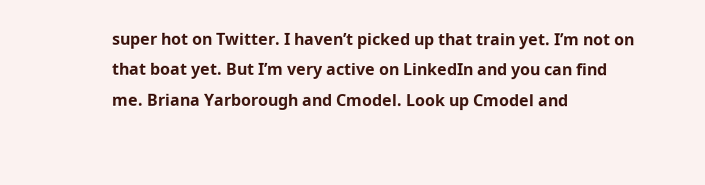super hot on Twitter. I haven’t picked up that train yet. I’m not on that boat yet. But I’m very active on LinkedIn and you can find me. Briana Yarborough and Cmodel. Look up Cmodel and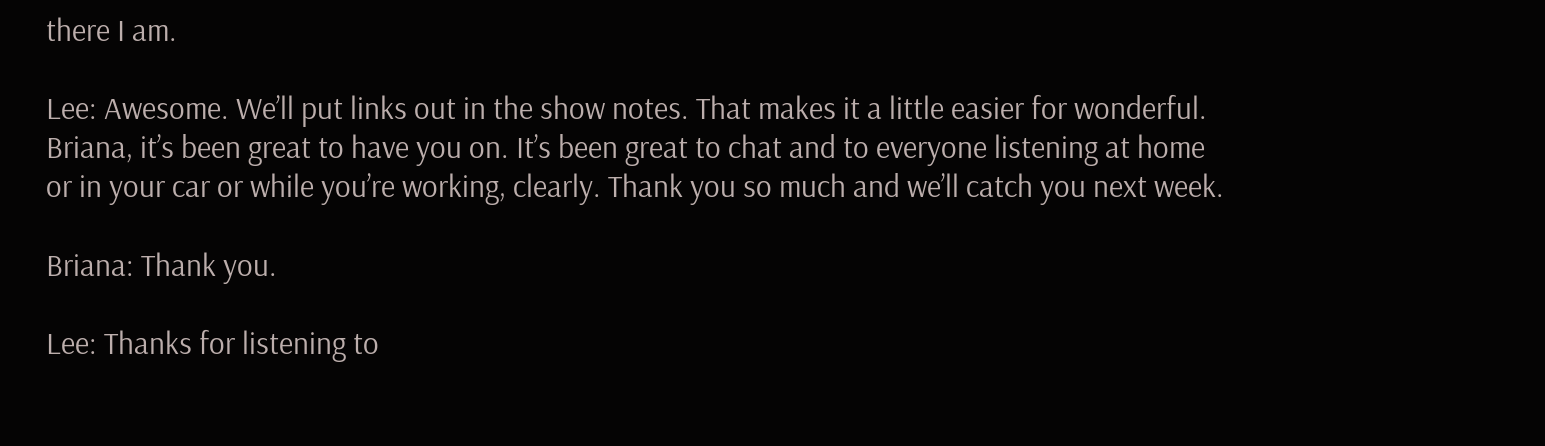there I am.

Lee: Awesome. We’ll put links out in the show notes. That makes it a little easier for wonderful. Briana, it’s been great to have you on. It’s been great to chat and to everyone listening at home or in your car or while you’re working, clearly. Thank you so much and we’ll catch you next week.

Briana: Thank you.

Lee: Thanks for listening to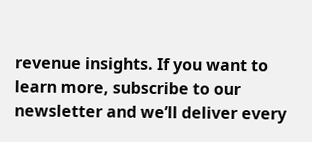revenue insights. If you want to learn more, subscribe to our newsletter and we’ll deliver every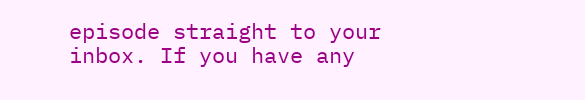episode straight to your inbox. If you have any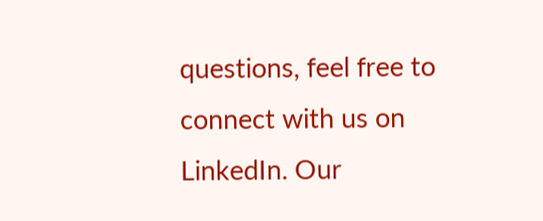questions, feel free to connect with us on LinkedIn. Our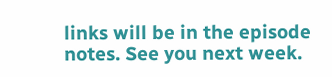links will be in the episode notes. See you next week.